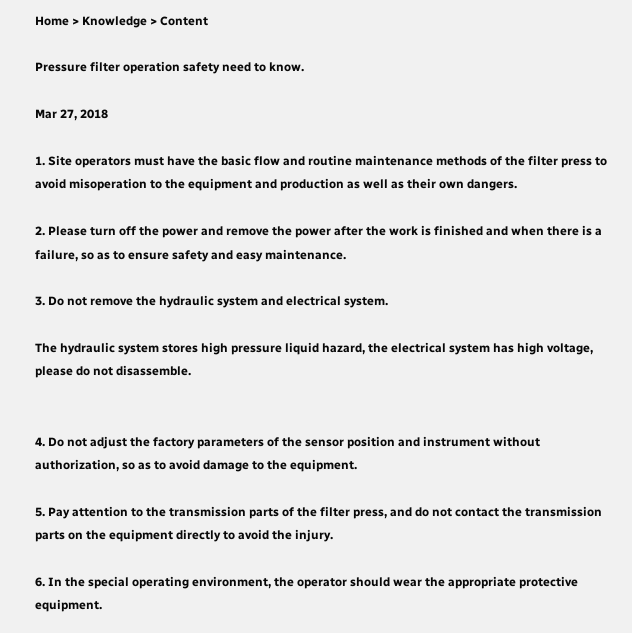Home > Knowledge > Content

Pressure filter operation safety need to know.

Mar 27, 2018

1. Site operators must have the basic flow and routine maintenance methods of the filter press to avoid misoperation to the equipment and production as well as their own dangers.

2. Please turn off the power and remove the power after the work is finished and when there is a failure, so as to ensure safety and easy maintenance.

3. Do not remove the hydraulic system and electrical system.

The hydraulic system stores high pressure liquid hazard, the electrical system has high voltage, please do not disassemble.


4. Do not adjust the factory parameters of the sensor position and instrument without authorization, so as to avoid damage to the equipment.

5. Pay attention to the transmission parts of the filter press, and do not contact the transmission parts on the equipment directly to avoid the injury.

6. In the special operating environment, the operator should wear the appropriate protective equipment.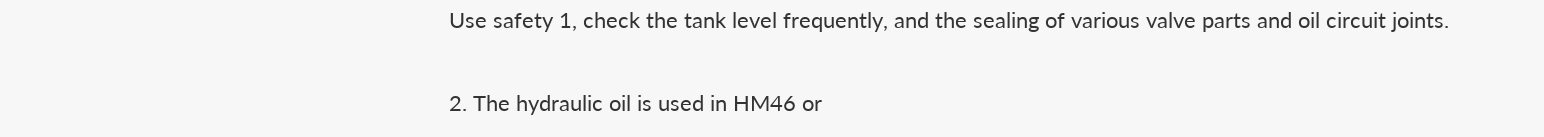Use safety 1, check the tank level frequently, and the sealing of various valve parts and oil circuit joints.

2. The hydraulic oil is used in HM46 or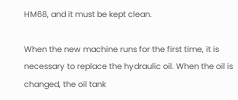HM68, and it must be kept clean.

When the new machine runs for the first time, it is necessary to replace the hydraulic oil. When the oil is changed, the oil tank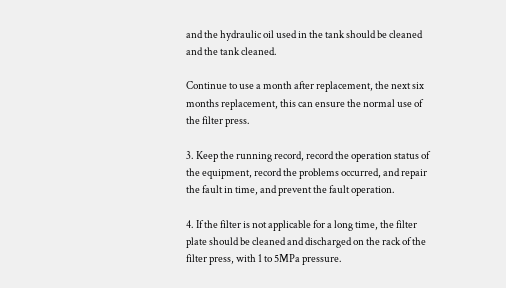and the hydraulic oil used in the tank should be cleaned and the tank cleaned.

Continue to use a month after replacement, the next six months replacement, this can ensure the normal use of the filter press.

3. Keep the running record, record the operation status of the equipment, record the problems occurred, and repair the fault in time, and prevent the fault operation.

4. If the filter is not applicable for a long time, the filter plate should be cleaned and discharged on the rack of the filter press, with 1 to 5MPa pressure.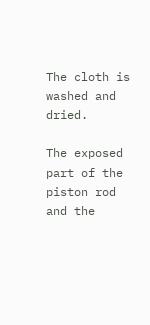The cloth is washed and dried.

The exposed part of the piston rod and the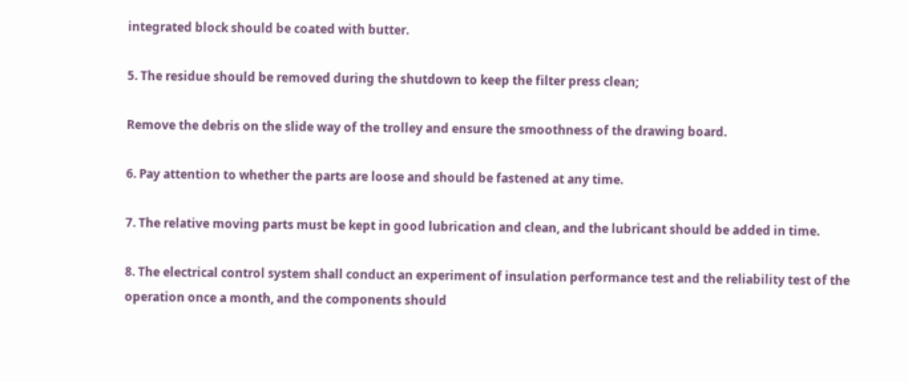integrated block should be coated with butter.

5. The residue should be removed during the shutdown to keep the filter press clean;

Remove the debris on the slide way of the trolley and ensure the smoothness of the drawing board.

6. Pay attention to whether the parts are loose and should be fastened at any time.

7. The relative moving parts must be kept in good lubrication and clean, and the lubricant should be added in time.

8. The electrical control system shall conduct an experiment of insulation performance test and the reliability test of the operation once a month, and the components should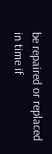be repaired or replaced in time if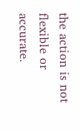the action is not flexible or accurate.